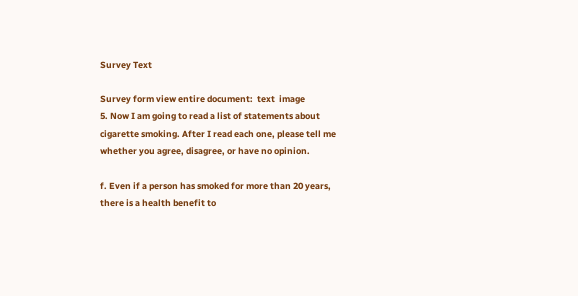Survey Text

Survey form view entire document:  text  image
5. Now I am going to read a list of statements about cigarette smoking. After I read each one, please tell me whether you agree, disagree, or have no opinion.

f. Even if a person has smoked for more than 20 years, there is a health benefit to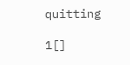quitting

1[]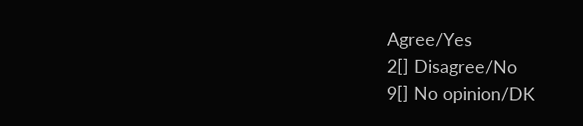Agree/Yes
2[] Disagree/No
9[] No opinion/DK